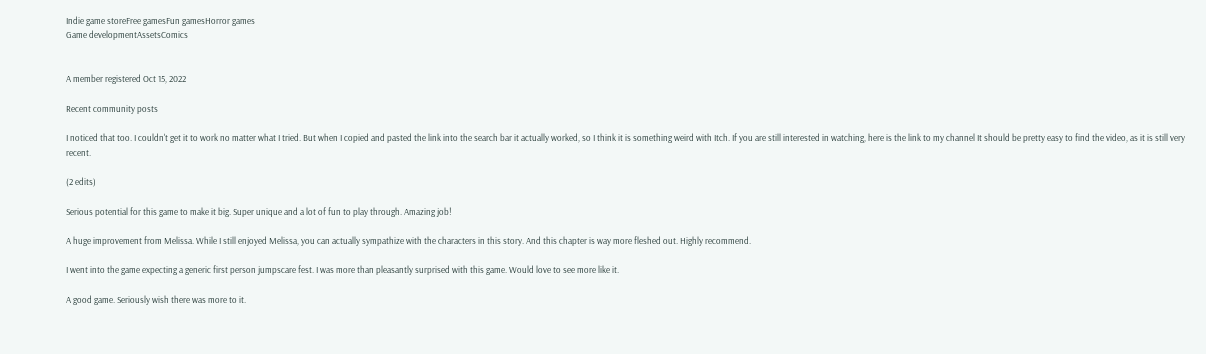Indie game storeFree gamesFun gamesHorror games
Game developmentAssetsComics


A member registered Oct 15, 2022

Recent community posts

I noticed that too. I couldn't get it to work no matter what I tried. But when I copied and pasted the link into the search bar it actually worked, so I think it is something weird with Itch. If you are still interested in watching, here is the link to my channel It should be pretty easy to find the video, as it is still very recent.

(2 edits)

Serious potential for this game to make it big. Super unique and a lot of fun to play through. Amazing job!

A huge improvement from Melissa. While I still enjoyed Melissa, you can actually sympathize with the characters in this story. And this chapter is way more fleshed out. Highly recommend.

I went into the game expecting a generic first person jumpscare fest. I was more than pleasantly surprised with this game. Would love to see more like it.

A good game. Seriously wish there was more to it.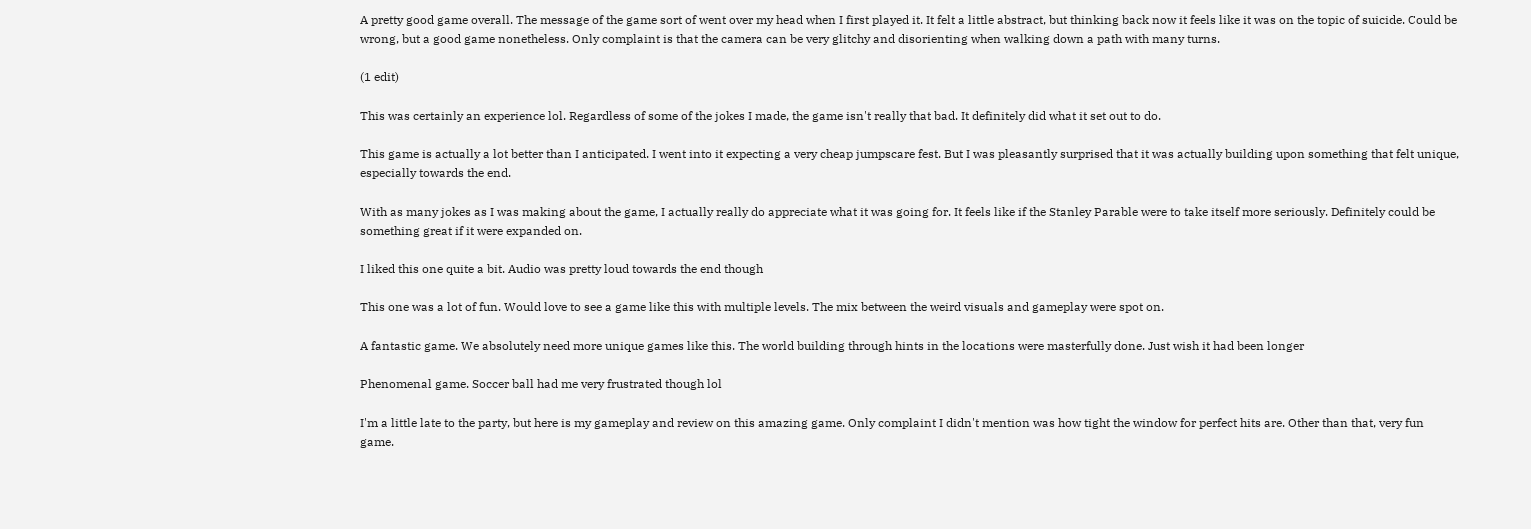A pretty good game overall. The message of the game sort of went over my head when I first played it. It felt a little abstract, but thinking back now it feels like it was on the topic of suicide. Could be wrong, but a good game nonetheless. Only complaint is that the camera can be very glitchy and disorienting when walking down a path with many turns.

(1 edit)

This was certainly an experience lol. Regardless of some of the jokes I made, the game isn't really that bad. It definitely did what it set out to do.

This game is actually a lot better than I anticipated. I went into it expecting a very cheap jumpscare fest. But I was pleasantly surprised that it was actually building upon something that felt unique, especially towards the end.

With as many jokes as I was making about the game, I actually really do appreciate what it was going for. It feels like if the Stanley Parable were to take itself more seriously. Definitely could be something great if it were expanded on.

I liked this one quite a bit. Audio was pretty loud towards the end though

This one was a lot of fun. Would love to see a game like this with multiple levels. The mix between the weird visuals and gameplay were spot on.

A fantastic game. We absolutely need more unique games like this. The world building through hints in the locations were masterfully done. Just wish it had been longer

Phenomenal game. Soccer ball had me very frustrated though lol

I'm a little late to the party, but here is my gameplay and review on this amazing game. Only complaint I didn't mention was how tight the window for perfect hits are. Other than that, very fun game.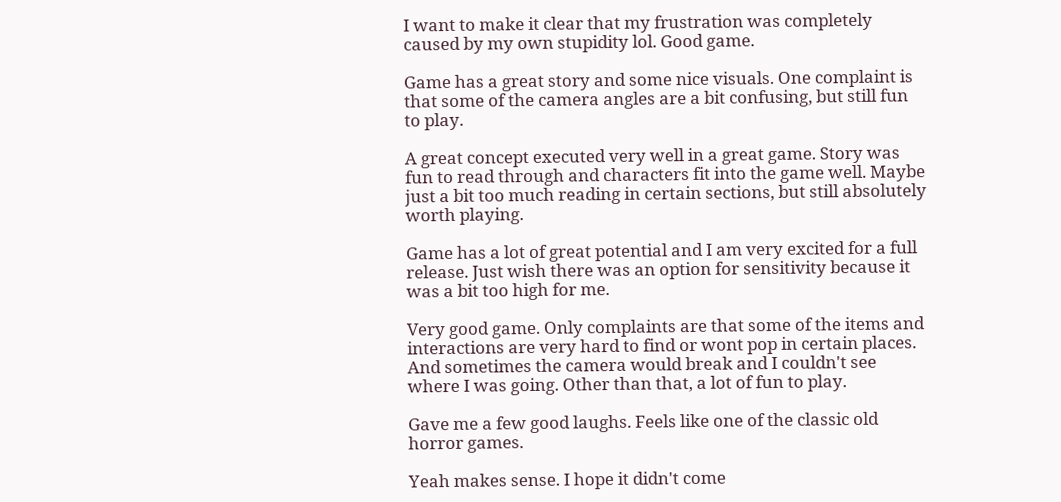I want to make it clear that my frustration was completely caused by my own stupidity lol. Good game.

Game has a great story and some nice visuals. One complaint is that some of the camera angles are a bit confusing, but still fun to play.

A great concept executed very well in a great game. Story was fun to read through and characters fit into the game well. Maybe just a bit too much reading in certain sections, but still absolutely worth playing.

Game has a lot of great potential and I am very excited for a full release. Just wish there was an option for sensitivity because it was a bit too high for me.

Very good game. Only complaints are that some of the items and interactions are very hard to find or wont pop in certain places. And sometimes the camera would break and I couldn't see where I was going. Other than that, a lot of fun to play.

Gave me a few good laughs. Feels like one of the classic old horror games.

Yeah makes sense. I hope it didn't come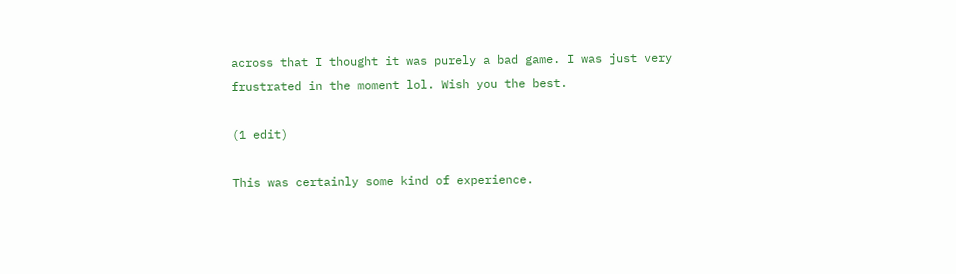across that I thought it was purely a bad game. I was just very frustrated in the moment lol. Wish you the best.

(1 edit)

This was certainly some kind of experience.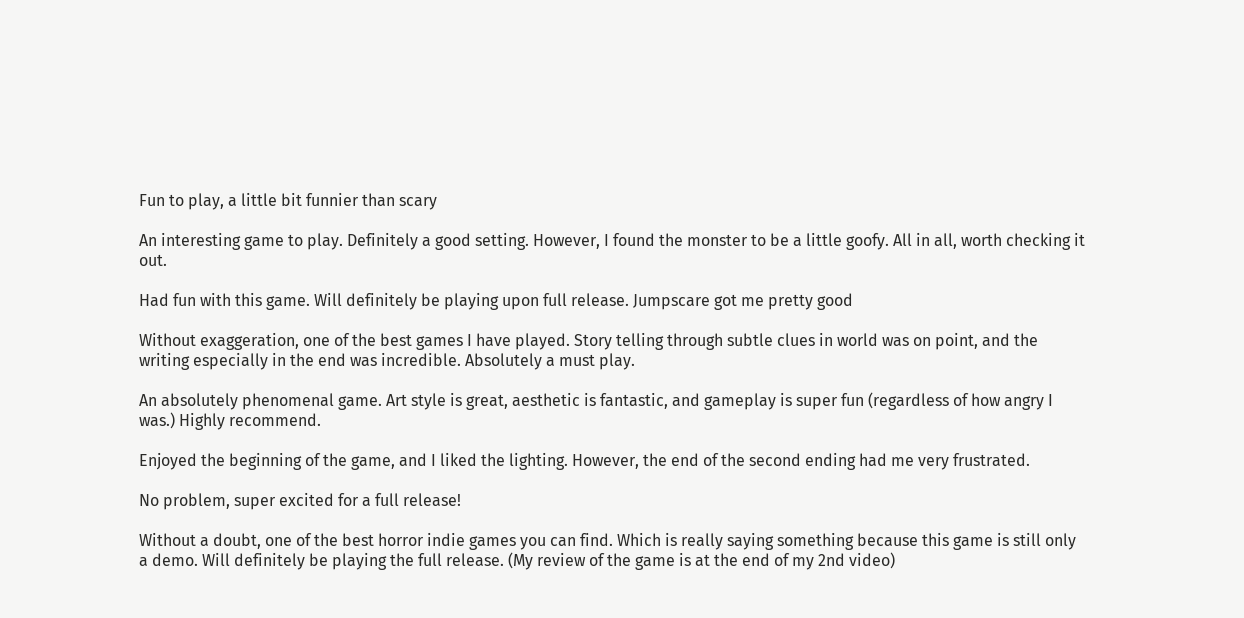Fun to play, a little bit funnier than scary

An interesting game to play. Definitely a good setting. However, I found the monster to be a little goofy. All in all, worth checking it out.

Had fun with this game. Will definitely be playing upon full release. Jumpscare got me pretty good

Without exaggeration, one of the best games I have played. Story telling through subtle clues in world was on point, and the writing especially in the end was incredible. Absolutely a must play.

An absolutely phenomenal game. Art style is great, aesthetic is fantastic, and gameplay is super fun (regardless of how angry I was.) Highly recommend.

Enjoyed the beginning of the game, and I liked the lighting. However, the end of the second ending had me very frustrated.

No problem, super excited for a full release!

Without a doubt, one of the best horror indie games you can find. Which is really saying something because this game is still only a demo. Will definitely be playing the full release. (My review of the game is at the end of my 2nd video)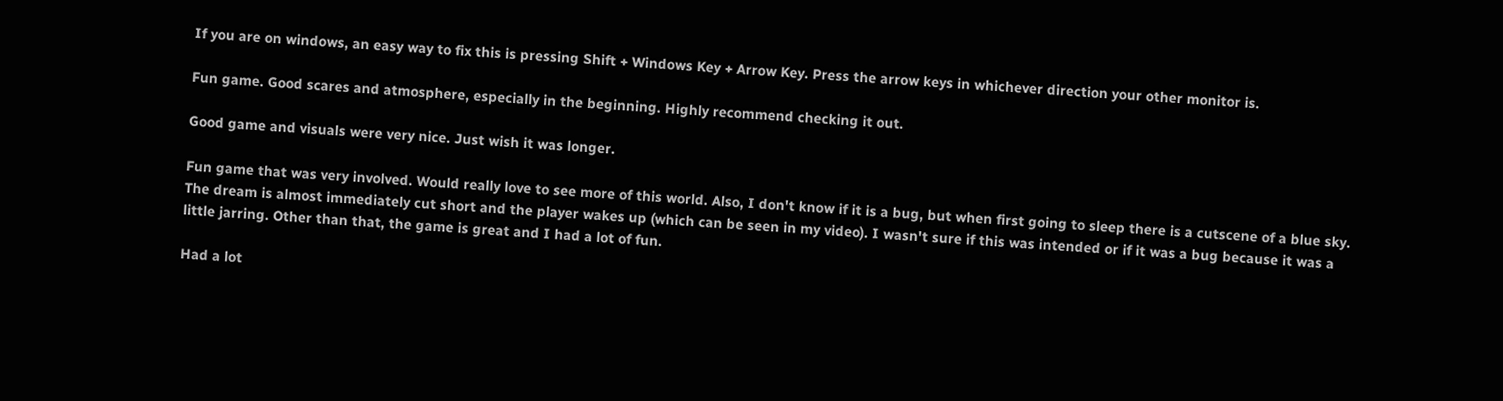If you are on windows, an easy way to fix this is pressing Shift + Windows Key + Arrow Key. Press the arrow keys in whichever direction your other monitor is.

Fun game. Good scares and atmosphere, especially in the beginning. Highly recommend checking it out.

Good game and visuals were very nice. Just wish it was longer.

Fun game that was very involved. Would really love to see more of this world. Also, I don't know if it is a bug, but when first going to sleep there is a cutscene of a blue sky. The dream is almost immediately cut short and the player wakes up (which can be seen in my video). I wasn't sure if this was intended or if it was a bug because it was a little jarring. Other than that, the game is great and I had a lot of fun.

Had a lot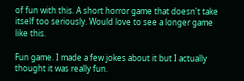of fun with this. A short horror game that doesn't take itself too seriously. Would love to see a longer game like this.

Fun game. I made a few jokes about it but I actually thought it was really fun.